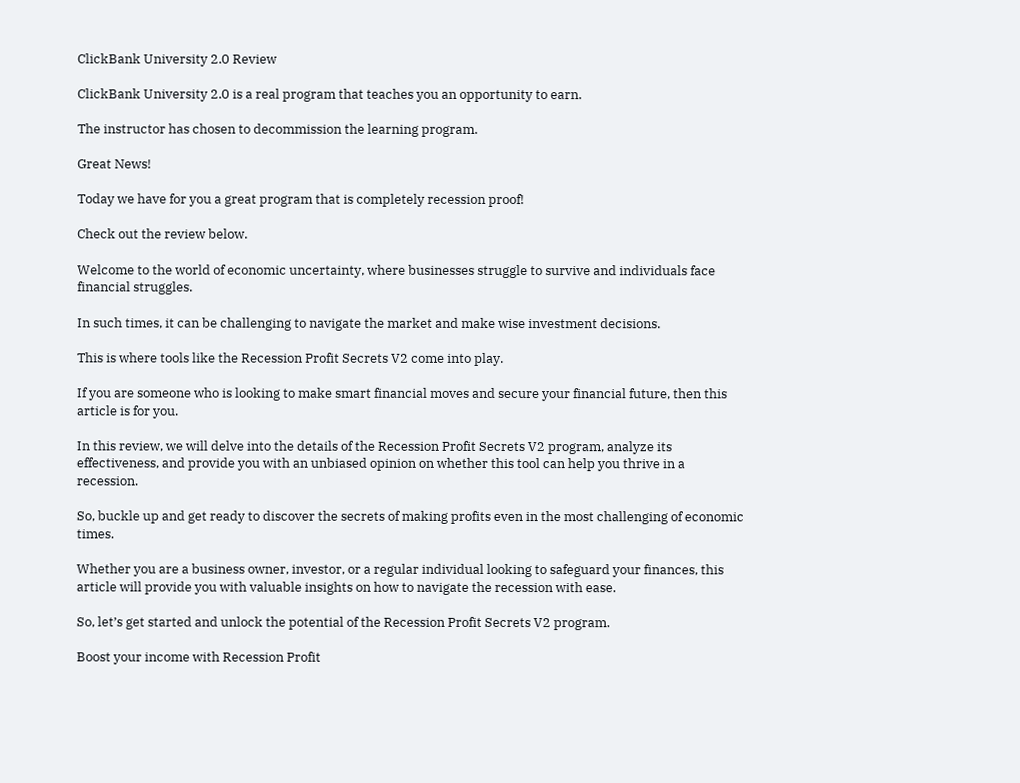ClickBank University 2.0 Review

ClickBank University 2.0 is a real program that teaches you an opportunity to earn.

The instructor has chosen to decommission the learning program.

Great News!

Today we have for you a great program that is completely recession proof!

Check out the review below.

Welcome to the world of economic uncertainty, where businesses struggle to survive and individuals face financial struggles.

In such times, it can be challenging to navigate the market and make wise investment decisions.

This is where tools like the Recession Profit Secrets V2 come into play.

If you are someone who is looking to make smart financial moves and secure your financial future, then this article is for you.

In this review, we will delve into the details of the Recession Profit Secrets V2 program, analyze its effectiveness, and provide you with an unbiased opinion on whether this tool can help you thrive in a recession.

So, buckle up and get ready to discover the secrets of making profits even in the most challenging of economic times.

Whether you are a business owner, investor, or a regular individual looking to safeguard your finances, this article will provide you with valuable insights on how to navigate the recession with ease.

So, let’s get started and unlock the potential of the Recession Profit Secrets V2 program.

Boost your income with Recession Profit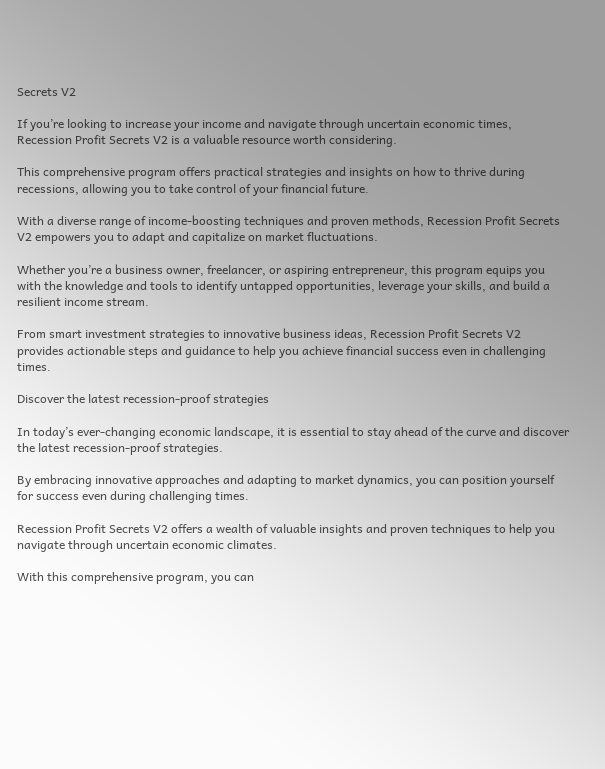Secrets V2

If you’re looking to increase your income and navigate through uncertain economic times, Recession Profit Secrets V2 is a valuable resource worth considering.

This comprehensive program offers practical strategies and insights on how to thrive during recessions, allowing you to take control of your financial future.

With a diverse range of income-boosting techniques and proven methods, Recession Profit Secrets V2 empowers you to adapt and capitalize on market fluctuations.

Whether you’re a business owner, freelancer, or aspiring entrepreneur, this program equips you with the knowledge and tools to identify untapped opportunities, leverage your skills, and build a resilient income stream.

From smart investment strategies to innovative business ideas, Recession Profit Secrets V2 provides actionable steps and guidance to help you achieve financial success even in challenging times.

Discover the latest recession-proof strategies

In today’s ever-changing economic landscape, it is essential to stay ahead of the curve and discover the latest recession-proof strategies.

By embracing innovative approaches and adapting to market dynamics, you can position yourself for success even during challenging times.

Recession Profit Secrets V2 offers a wealth of valuable insights and proven techniques to help you navigate through uncertain economic climates.

With this comprehensive program, you can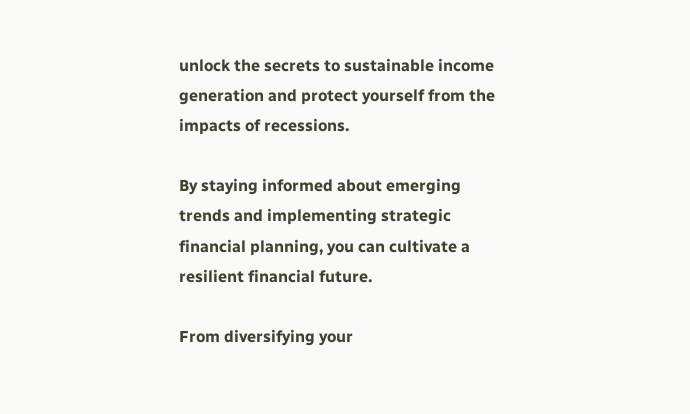unlock the secrets to sustainable income generation and protect yourself from the impacts of recessions.

By staying informed about emerging trends and implementing strategic financial planning, you can cultivate a resilient financial future.

From diversifying your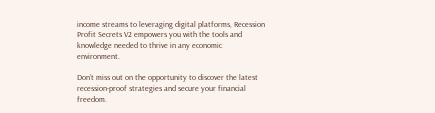income streams to leveraging digital platforms, Recession Profit Secrets V2 empowers you with the tools and knowledge needed to thrive in any economic environment.

Don’t miss out on the opportunity to discover the latest recession-proof strategies and secure your financial freedom.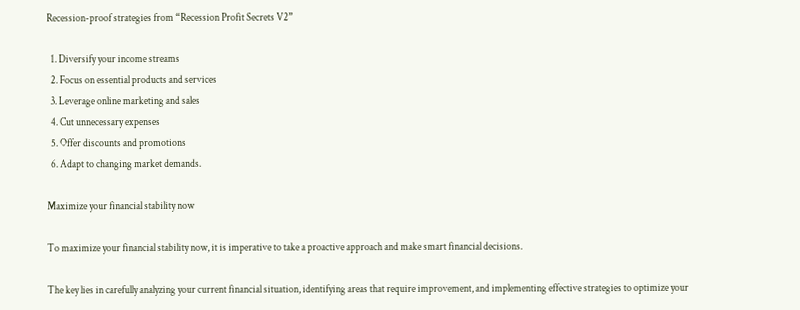Recession-proof strategies from “Recession Profit Secrets V2”

  1. Diversify your income streams
  2. Focus on essential products and services
  3. Leverage online marketing and sales
  4. Cut unnecessary expenses
  5. Offer discounts and promotions
  6. Adapt to changing market demands.

Maximize your financial stability now

To maximize your financial stability now, it is imperative to take a proactive approach and make smart financial decisions.

The key lies in carefully analyzing your current financial situation, identifying areas that require improvement, and implementing effective strategies to optimize your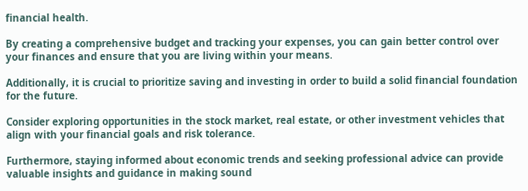financial health.

By creating a comprehensive budget and tracking your expenses, you can gain better control over your finances and ensure that you are living within your means.

Additionally, it is crucial to prioritize saving and investing in order to build a solid financial foundation for the future.

Consider exploring opportunities in the stock market, real estate, or other investment vehicles that align with your financial goals and risk tolerance.

Furthermore, staying informed about economic trends and seeking professional advice can provide valuable insights and guidance in making sound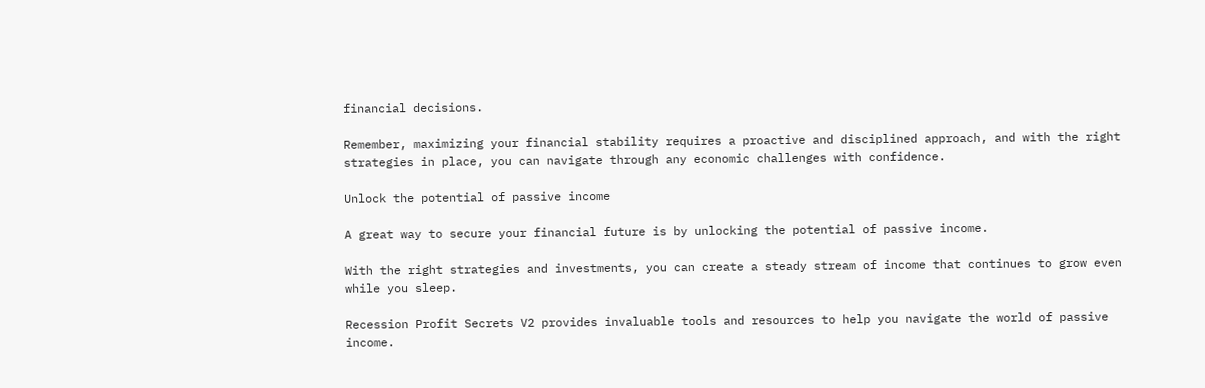financial decisions.

Remember, maximizing your financial stability requires a proactive and disciplined approach, and with the right strategies in place, you can navigate through any economic challenges with confidence.

Unlock the potential of passive income

A great way to secure your financial future is by unlocking the potential of passive income.

With the right strategies and investments, you can create a steady stream of income that continues to grow even while you sleep.

Recession Profit Secrets V2 provides invaluable tools and resources to help you navigate the world of passive income.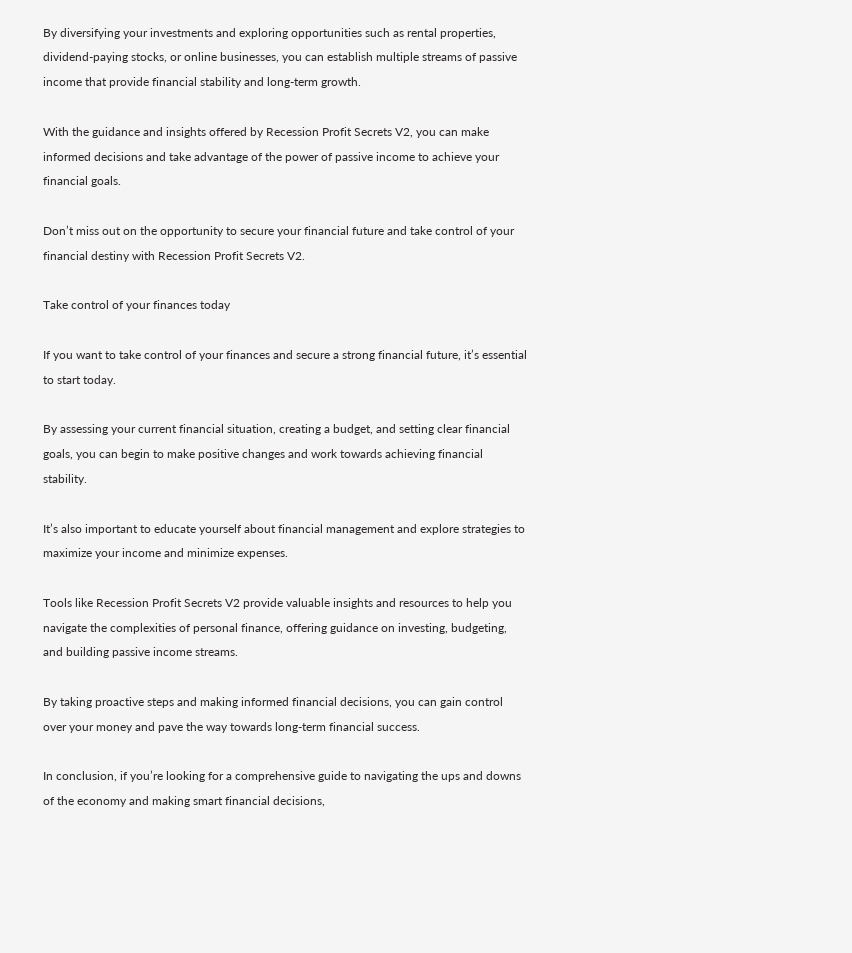By diversifying your investments and exploring opportunities such as rental properties, dividend-paying stocks, or online businesses, you can establish multiple streams of passive income that provide financial stability and long-term growth.

With the guidance and insights offered by Recession Profit Secrets V2, you can make informed decisions and take advantage of the power of passive income to achieve your financial goals.

Don’t miss out on the opportunity to secure your financial future and take control of your financial destiny with Recession Profit Secrets V2.

Take control of your finances today

If you want to take control of your finances and secure a strong financial future, it’s essential to start today.

By assessing your current financial situation, creating a budget, and setting clear financial goals, you can begin to make positive changes and work towards achieving financial stability.

It’s also important to educate yourself about financial management and explore strategies to maximize your income and minimize expenses.

Tools like Recession Profit Secrets V2 provide valuable insights and resources to help you navigate the complexities of personal finance, offering guidance on investing, budgeting, and building passive income streams.

By taking proactive steps and making informed financial decisions, you can gain control over your money and pave the way towards long-term financial success.

In conclusion, if you’re looking for a comprehensive guide to navigating the ups and downs of the economy and making smart financial decisions,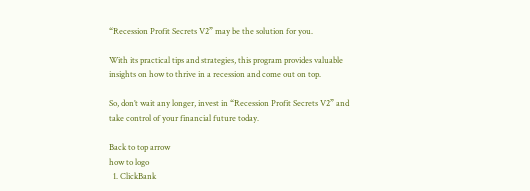“Recession Profit Secrets V2” may be the solution for you.

With its practical tips and strategies, this program provides valuable insights on how to thrive in a recession and come out on top.

So, don’t wait any longer, invest in “Recession Profit Secrets V2” and take control of your financial future today.

Back to top arrow
how to logo
  1. ClickBank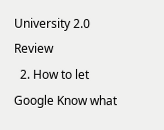University 2.0 Review
  2. How to let Google Know what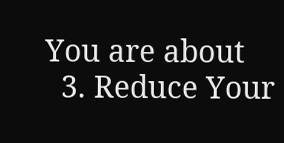You are about
  3. Reduce Your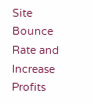Site Bounce Rate and Increase Profits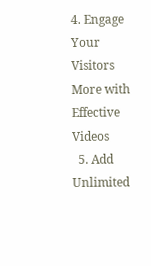4. Engage Your Visitors More with Effective Videos
  5. Add Unlimited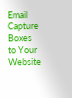Email Capture Boxes to Your Website